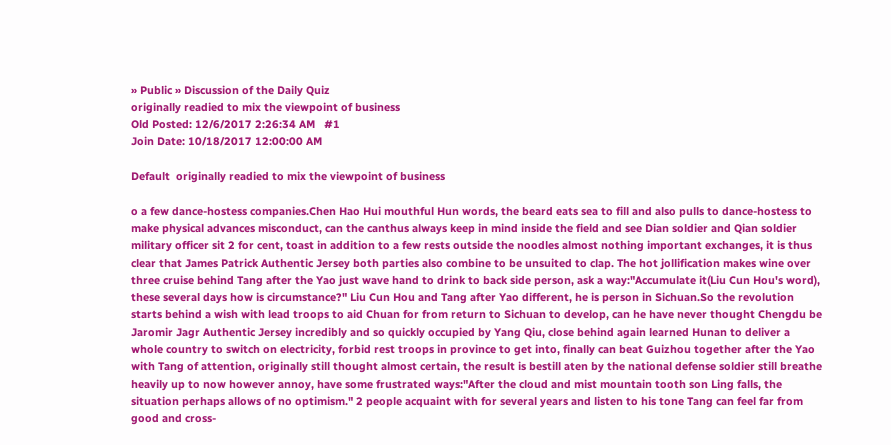» Public » Discussion of the Daily Quiz
originally readied to mix the viewpoint of business
Old Posted: 12/6/2017 2:26:34 AM   #1
Join Date: 10/18/2017 12:00:00 AM

Default  originally readied to mix the viewpoint of business

o a few dance-hostess companies.Chen Hao Hui mouthful Hun words, the beard eats sea to fill and also pulls to dance-hostess to make physical advances misconduct, can the canthus always keep in mind inside the field and see Dian soldier and Qian soldier military officer sit 2 for cent, toast in addition to a few rests outside the noodles almost nothing important exchanges, it is thus clear that James Patrick Authentic Jersey both parties also combine to be unsuited to clap. The hot jollification makes wine over three cruise behind Tang after the Yao just wave hand to drink to back side person, ask a way:"Accumulate it(Liu Cun Hou's word), these several days how is circumstance?" Liu Cun Hou and Tang after Yao different, he is person in Sichuan.So the revolution starts behind a wish with lead troops to aid Chuan for from return to Sichuan to develop, can he have never thought Chengdu be Jaromir Jagr Authentic Jersey incredibly and so quickly occupied by Yang Qiu, close behind again learned Hunan to deliver a whole country to switch on electricity, forbid rest troops in province to get into, finally can beat Guizhou together after the Yao with Tang of attention, originally still thought almost certain, the result is bestill aten by the national defense soldier still breathe heavily up to now however annoy, have some frustrated ways:"After the cloud and mist mountain tooth son Ling falls, the situation perhaps allows of no optimism." 2 people acquaint with for several years and listen to his tone Tang can feel far from good and cross-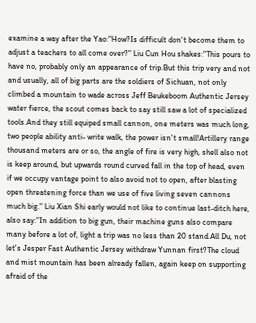examine a way after the Yao:"How?Is difficult don't become them to adjust a teachers to all come over?" Liu Cun Hou shakes:"This pours to have no, probably only an appearance of trip.But this trip very and not and usually, all of big parts are the soldiers of Sichuan, not only climbed a mountain to wade across Jeff Beukeboom Authentic Jersey water fierce, the scout comes back to say still saw a lot of specialized tools.And they still equiped small cannon, one meters was much long, two people ability anti- write walk, the power isn't small!Artillery range thousand meters are or so, the angle of fire is very high, shell also not is keep around, but upwards round curved fall in the top of head, even if we occupy vantage point to also avoid not to open, after blasting open threatening force than we use of five living seven cannons much big." Liu Xian Shi early would not like to continue last-ditch here, also say:"In addition to big gun, their machine guns also compare many before a lot of, light a trip was no less than 20 stand.All Du, not let's Jesper Fast Authentic Jersey withdraw Yunnan first?The cloud and mist mountain has been already fallen, again keep on supporting afraid of the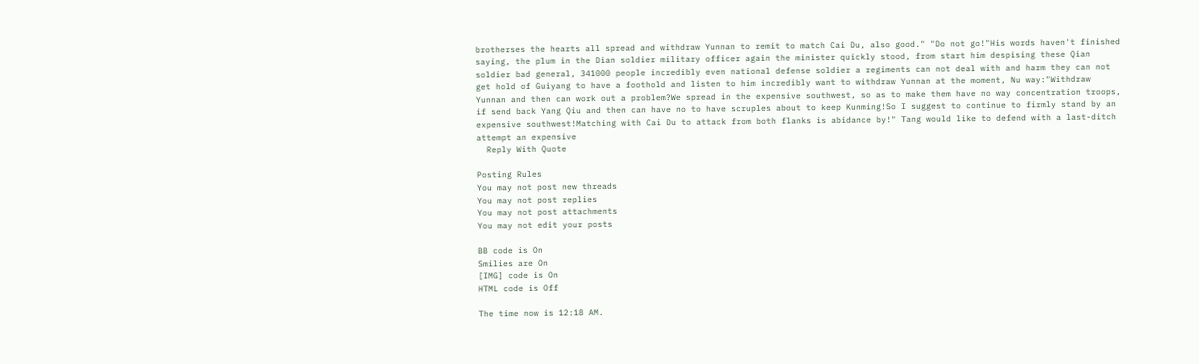brotherses the hearts all spread and withdraw Yunnan to remit to match Cai Du, also good." "Do not go!"His words haven't finished saying, the plum in the Dian soldier military officer again the minister quickly stood, from start him despising these Qian soldier bad general, 341000 people incredibly even national defense soldier a regiments can not deal with and harm they can not get hold of Guiyang to have a foothold and listen to him incredibly want to withdraw Yunnan at the moment, Nu way:"Withdraw Yunnan and then can work out a problem?We spread in the expensive southwest, so as to make them have no way concentration troops, if send back Yang Qiu and then can have no to have scruples about to keep Kunming!So I suggest to continue to firmly stand by an expensive southwest!Matching with Cai Du to attack from both flanks is abidance by!" Tang would like to defend with a last-ditch attempt an expensive
  Reply With Quote

Posting Rules
You may not post new threads
You may not post replies
You may not post attachments
You may not edit your posts

BB code is On
Smilies are On
[IMG] code is On
HTML code is Off

The time now is 12:18 AM.